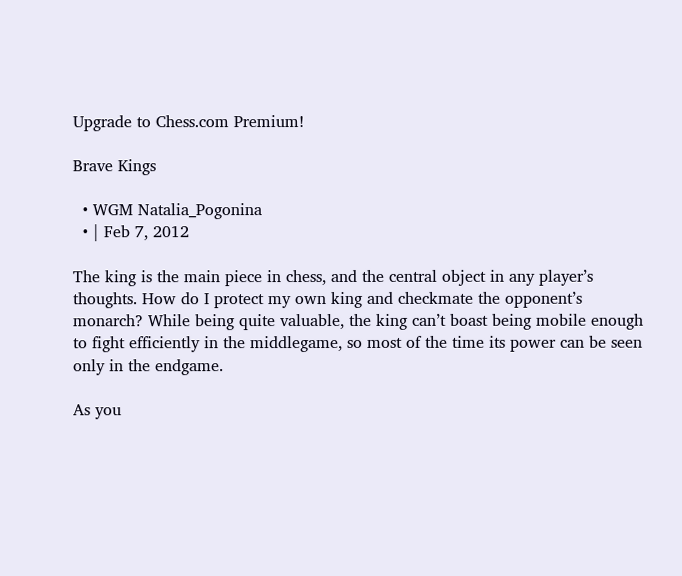Upgrade to Chess.com Premium!

Brave Kings

  • WGM Natalia_Pogonina
  • | Feb 7, 2012

The king is the main piece in chess, and the central object in any player’s thoughts. How do I protect my own king and checkmate the opponent’s monarch? While being quite valuable, the king can’t boast being mobile enough to fight efficiently in the middlegame, so most of the time its power can be seen only in the endgame.

As you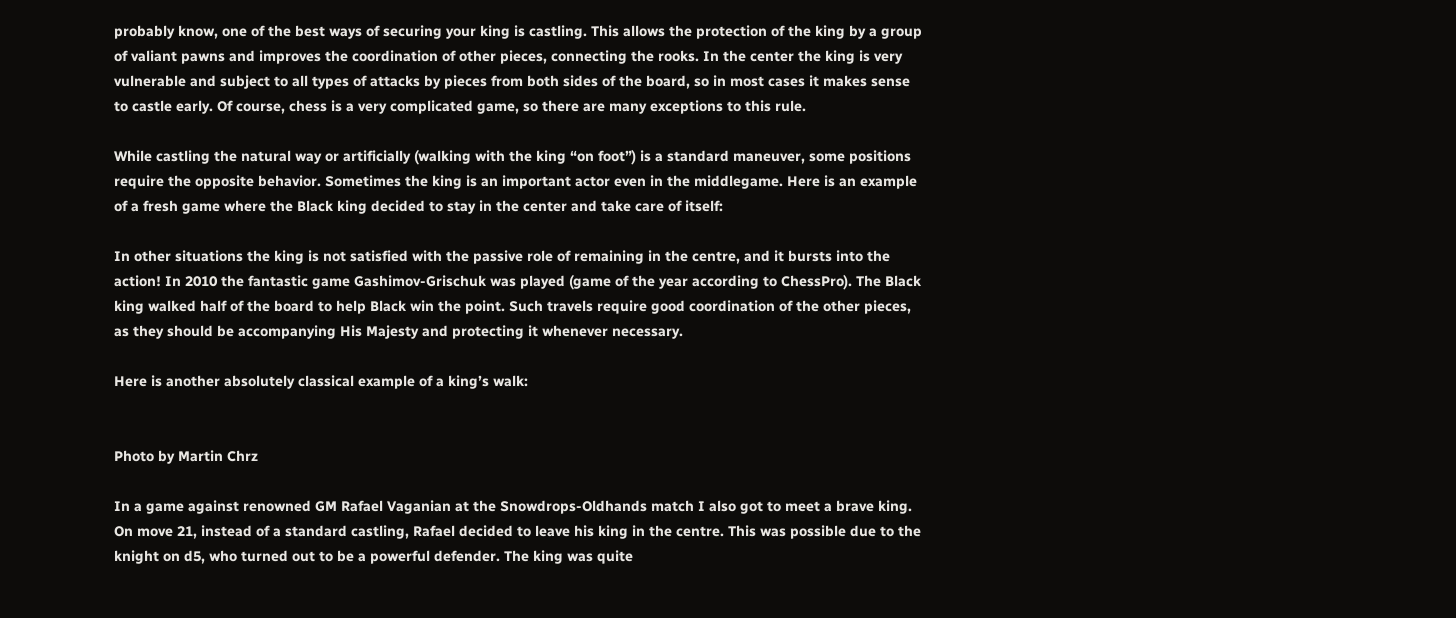probably know, one of the best ways of securing your king is castling. This allows the protection of the king by a group of valiant pawns and improves the coordination of other pieces, connecting the rooks. In the center the king is very vulnerable and subject to all types of attacks by pieces from both sides of the board, so in most cases it makes sense to castle early. Of course, chess is a very complicated game, so there are many exceptions to this rule.

While castling the natural way or artificially (walking with the king “on foot”) is a standard maneuver, some positions require the opposite behavior. Sometimes the king is an important actor even in the middlegame. Here is an example of a fresh game where the Black king decided to stay in the center and take care of itself:

In other situations the king is not satisfied with the passive role of remaining in the centre, and it bursts into the action! In 2010 the fantastic game Gashimov-Grischuk was played (game of the year according to ChessPro). The Black king walked half of the board to help Black win the point. Such travels require good coordination of the other pieces, as they should be accompanying His Majesty and protecting it whenever necessary.

Here is another absolutely classical example of a king’s walk:


Photo by Martin Chrz

In a game against renowned GM Rafael Vaganian at the Snowdrops-Oldhands match I also got to meet a brave king. On move 21, instead of a standard castling, Rafael decided to leave his king in the centre. This was possible due to the knight on d5, who turned out to be a powerful defender. The king was quite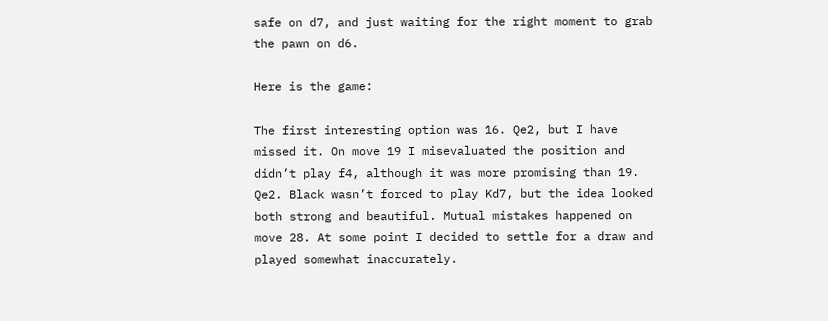safe on d7, and just waiting for the right moment to grab the pawn on d6.

Here is the game:

The first interesting option was 16. Qe2, but I have missed it. On move 19 I misevaluated the position and didn’t play f4, although it was more promising than 19. Qe2. Black wasn’t forced to play Kd7, but the idea looked both strong and beautiful. Mutual mistakes happened on move 28. At some point I decided to settle for a draw and played somewhat inaccurately.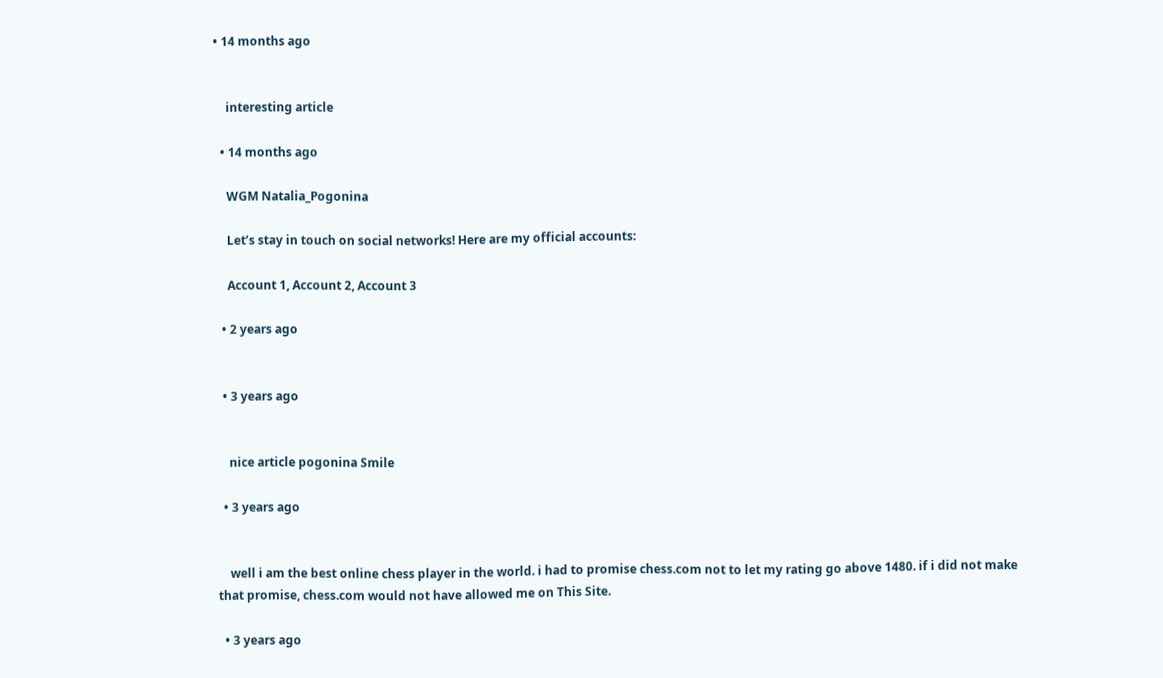• 14 months ago


    interesting article

  • 14 months ago

    WGM Natalia_Pogonina

    Let’s stay in touch on social networks! Here are my official accounts:

    Account 1, Account 2, Account 3

  • 2 years ago


  • 3 years ago


    nice article pogonina Smile

  • 3 years ago


    well i am the best online chess player in the world. i had to promise chess.com not to let my rating go above 1480. if i did not make that promise, chess.com would not have allowed me on This Site.

  • 3 years ago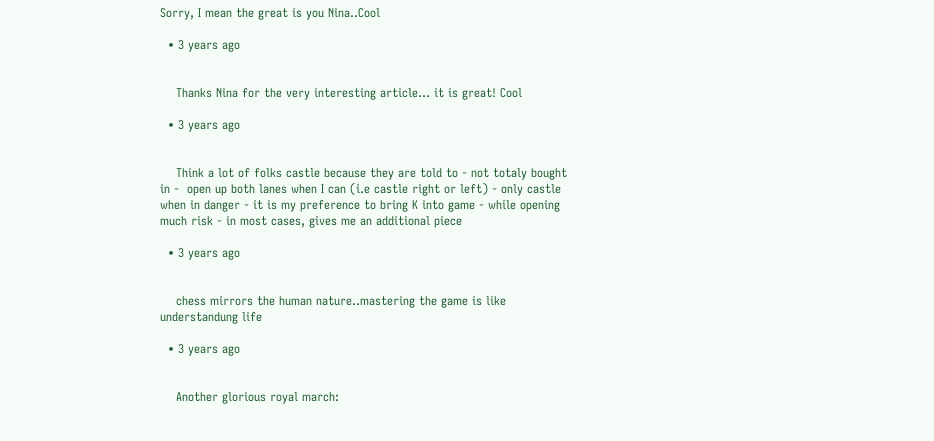Sorry, I mean the great is you Nina..Cool

  • 3 years ago


    Thanks Nina for the very interesting article... it is great! Cool

  • 3 years ago


    Think a lot of folks castle because they are told to - not totaly bought in -  open up both lanes when I can (i.e castle right or left) - only castle when in danger - it is my preference to bring K into game - while opening much risk - in most cases, gives me an additional piece

  • 3 years ago


    chess mirrors the human nature..mastering the game is like understandung life

  • 3 years ago


    Another glorious royal march: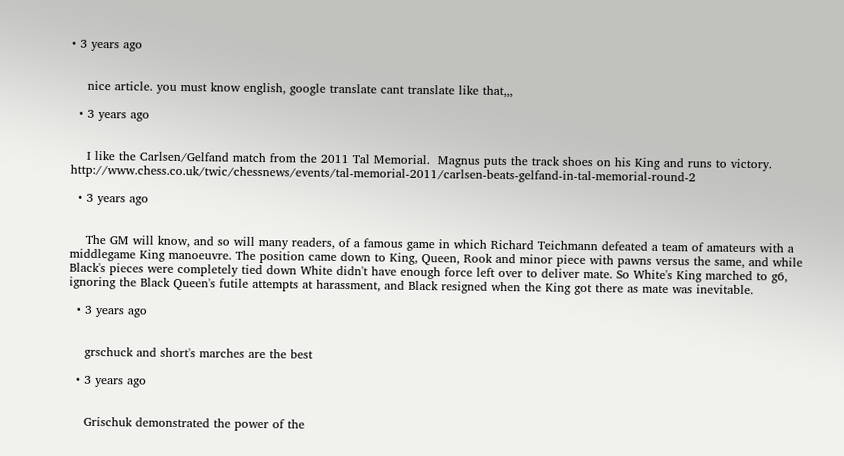• 3 years ago


    nice article. you must know english, google translate cant translate like that,,,

  • 3 years ago


    I like the Carlsen/Gelfand match from the 2011 Tal Memorial.  Magnus puts the track shoes on his King and runs to victory.  http://www.chess.co.uk/twic/chessnews/events/tal-memorial-2011/carlsen-beats-gelfand-in-tal-memorial-round-2

  • 3 years ago


    The GM will know, and so will many readers, of a famous game in which Richard Teichmann defeated a team of amateurs with a middlegame King manoeuvre. The position came down to King, Queen, Rook and minor piece with pawns versus the same, and while Black's pieces were completely tied down White didn't have enough force left over to deliver mate. So White's King marched to g6, ignoring the Black Queen's futile attempts at harassment, and Black resigned when the King got there as mate was inevitable.

  • 3 years ago


    grschuck and short's marches are the best

  • 3 years ago


    Grischuk demonstrated the power of the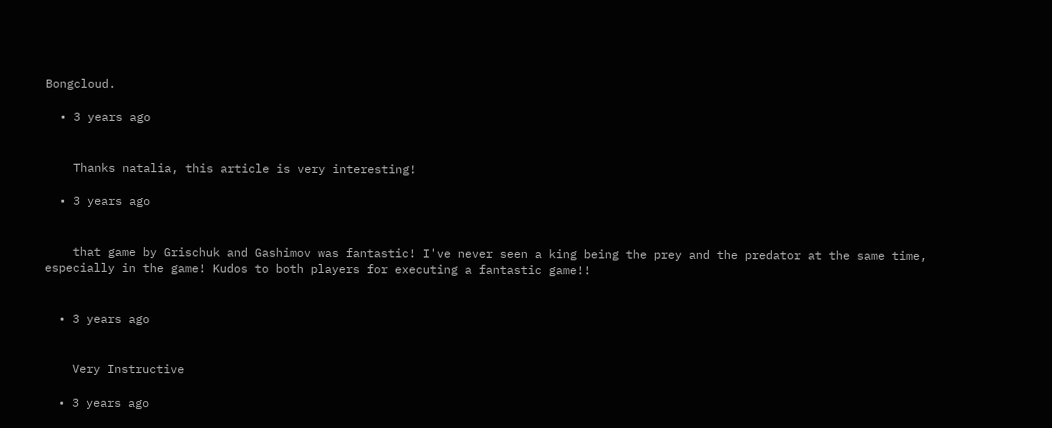Bongcloud.

  • 3 years ago


    Thanks natalia, this article is very interesting!

  • 3 years ago


    that game by Grischuk and Gashimov was fantastic! I've never seen a king being the prey and the predator at the same time, especially in the game! Kudos to both players for executing a fantastic game!!


  • 3 years ago


    Very Instructive

  • 3 years ago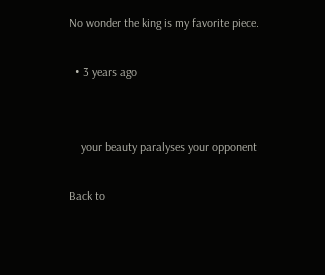No wonder the king is my favorite piece.

  • 3 years ago


    your beauty paralyses your opponent

Back to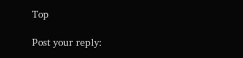Top

Post your reply: